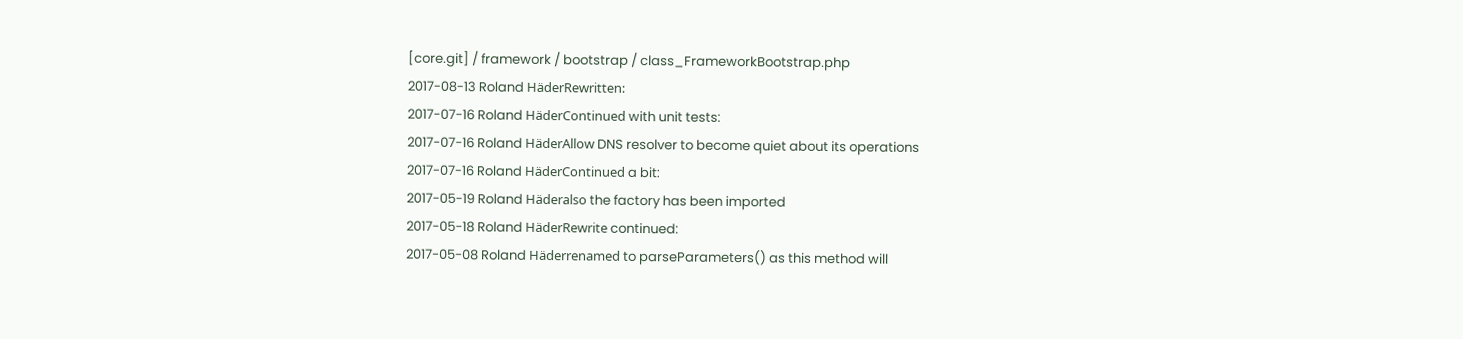[core.git] / framework / bootstrap / class_FrameworkBootstrap.php
2017-08-13 Roland HäderRewritten:
2017-07-16 Roland HäderContinued with unit tests:
2017-07-16 Roland HäderAllow DNS resolver to become quiet about its operations
2017-07-16 Roland HäderContinued a bit:
2017-05-19 Roland Häderalso the factory has been imported
2017-05-18 Roland HäderRewrite continued:
2017-05-08 Roland Häderrenamed to parseParameters() as this method will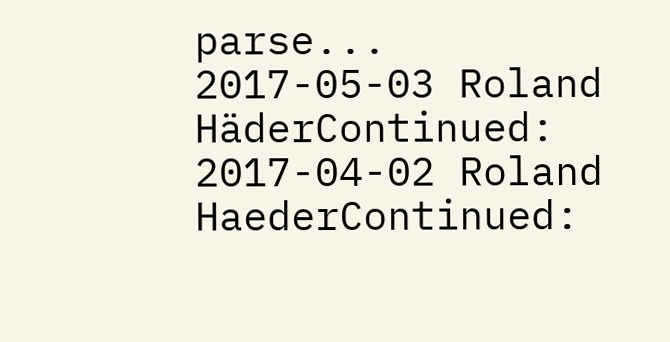parse...
2017-05-03 Roland HäderContinued:
2017-04-02 Roland HaederContinued: